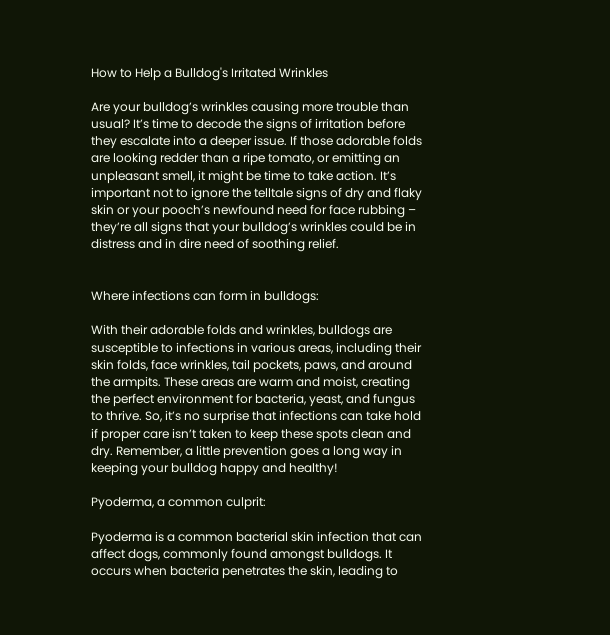How to Help a Bulldog's Irritated Wrinkles

Are your bulldog’s wrinkles causing more trouble than usual? It’s time to decode the signs of irritation before they escalate into a deeper issue. If those adorable folds are looking redder than a ripe tomato, or emitting an unpleasant smell, it might be time to take action. It’s important not to ignore the telltale signs of dry and flaky skin or your pooch’s newfound need for face rubbing – they’re all signs that your bulldog’s wrinkles could be in distress and in dire need of soothing relief.


Where infections can form in bulldogs:

With their adorable folds and wrinkles, bulldogs are susceptible to infections in various areas, including their skin folds, face wrinkles, tail pockets, paws, and around the armpits. These areas are warm and moist, creating the perfect environment for bacteria, yeast, and fungus to thrive. So, it’s no surprise that infections can take hold if proper care isn’t taken to keep these spots clean and dry. Remember, a little prevention goes a long way in keeping your bulldog happy and healthy!

Pyoderma, a common culprit:

Pyoderma is a common bacterial skin infection that can affect dogs, commonly found amongst bulldogs. It occurs when bacteria penetrates the skin, leading to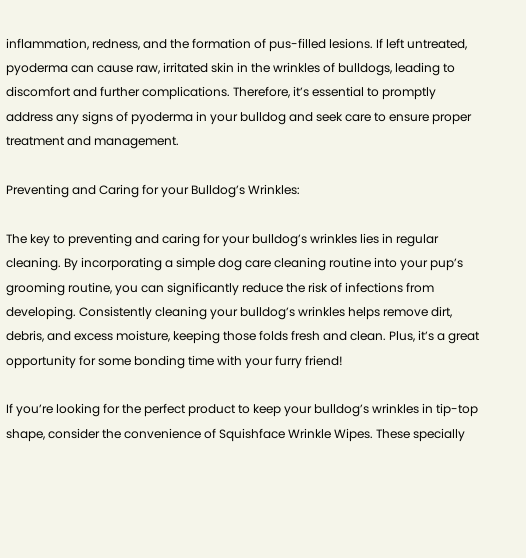inflammation, redness, and the formation of pus-filled lesions. If left untreated, pyoderma can cause raw, irritated skin in the wrinkles of bulldogs, leading to discomfort and further complications. Therefore, it’s essential to promptly address any signs of pyoderma in your bulldog and seek care to ensure proper treatment and management.

Preventing and Caring for your Bulldog’s Wrinkles:

The key to preventing and caring for your bulldog’s wrinkles lies in regular cleaning. By incorporating a simple dog care cleaning routine into your pup’s grooming routine, you can significantly reduce the risk of infections from developing. Consistently cleaning your bulldog’s wrinkles helps remove dirt, debris, and excess moisture, keeping those folds fresh and clean. Plus, it’s a great opportunity for some bonding time with your furry friend!

If you’re looking for the perfect product to keep your bulldog’s wrinkles in tip-top shape, consider the convenience of Squishface Wrinkle Wipes. These specially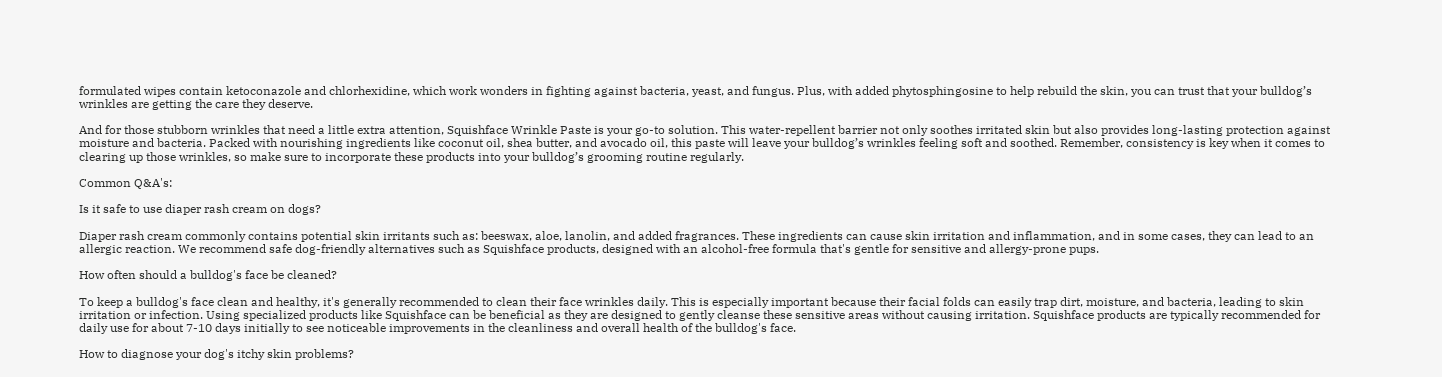formulated wipes contain ketoconazole and chlorhexidine, which work wonders in fighting against bacteria, yeast, and fungus. Plus, with added phytosphingosine to help rebuild the skin, you can trust that your bulldog’s wrinkles are getting the care they deserve.

And for those stubborn wrinkles that need a little extra attention, Squishface Wrinkle Paste is your go-to solution. This water-repellent barrier not only soothes irritated skin but also provides long-lasting protection against moisture and bacteria. Packed with nourishing ingredients like coconut oil, shea butter, and avocado oil, this paste will leave your bulldog’s wrinkles feeling soft and soothed. Remember, consistency is key when it comes to clearing up those wrinkles, so make sure to incorporate these products into your bulldog’s grooming routine regularly.

Common Q&A's:

Is it safe to use diaper rash cream on dogs?

Diaper rash cream commonly contains potential skin irritants such as: beeswax, aloe, lanolin, and added fragrances. These ingredients can cause skin irritation and inflammation, and in some cases, they can lead to an allergic reaction. We recommend safe dog-friendly alternatives such as Squishface products, designed with an alcohol-free formula that's gentle for sensitive and allergy-prone pups.

How often should a bulldog's face be cleaned?

To keep a bulldog's face clean and healthy, it's generally recommended to clean their face wrinkles daily. This is especially important because their facial folds can easily trap dirt, moisture, and bacteria, leading to skin irritation or infection. Using specialized products like Squishface can be beneficial as they are designed to gently cleanse these sensitive areas without causing irritation. Squishface products are typically recommended for daily use for about 7-10 days initially to see noticeable improvements in the cleanliness and overall health of the bulldog's face.

How to diagnose your dog's itchy skin problems?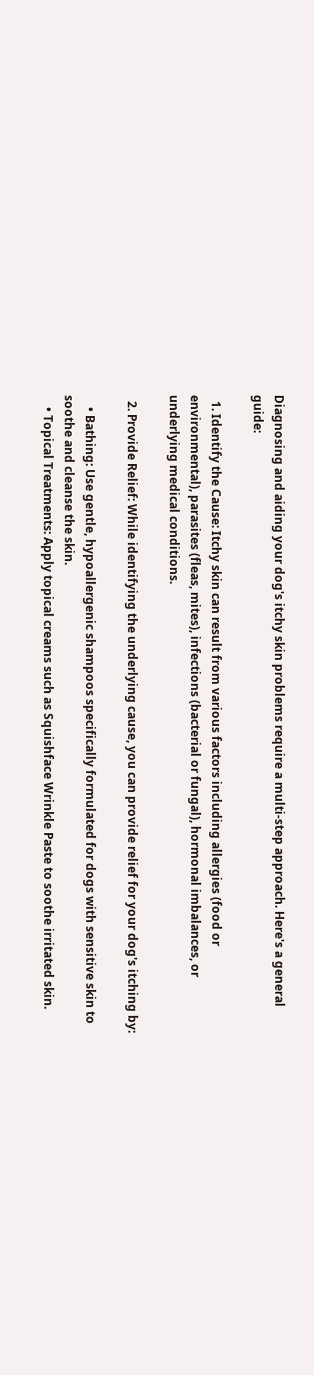Diagnosing and aiding your dog's itchy skin problems require a multi-step approach. Here's a general guide:

  1. Identify the Cause: Itchy skin can result from various factors including allergies (food or environmental), parasites (fleas, mites), infections (bacterial or fungal), hormonal imbalances, or underlying medical conditions.

  2. Provide Relief: While identifying the underlying cause, you can provide relief for your dog's itching by:

    • Bathing: Use gentle, hypoallergenic shampoos specifically formulated for dogs with sensitive skin to soothe and cleanse the skin.
    • Topical Treatments: Apply topical creams such as Squishface Wrinkle Paste to soothe irritated skin.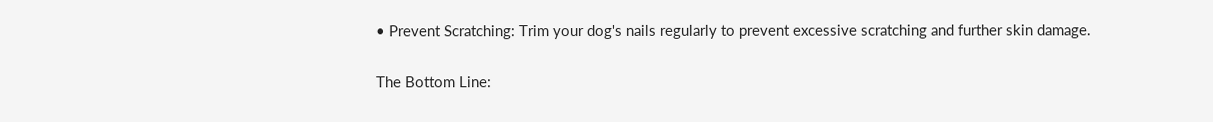• Prevent Scratching: Trim your dog's nails regularly to prevent excessive scratching and further skin damage.

The Bottom Line: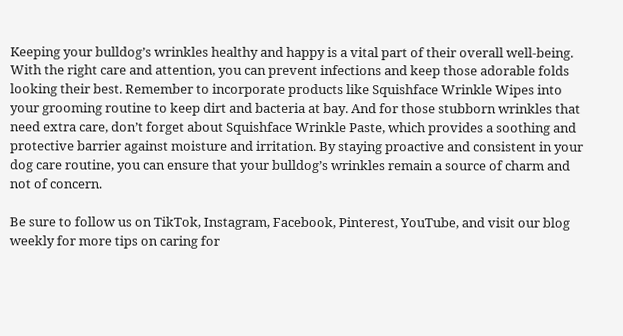Keeping your bulldog’s wrinkles healthy and happy is a vital part of their overall well-being. With the right care and attention, you can prevent infections and keep those adorable folds looking their best. Remember to incorporate products like Squishface Wrinkle Wipes into your grooming routine to keep dirt and bacteria at bay. And for those stubborn wrinkles that need extra care, don’t forget about Squishface Wrinkle Paste, which provides a soothing and protective barrier against moisture and irritation. By staying proactive and consistent in your dog care routine, you can ensure that your bulldog’s wrinkles remain a source of charm and not of concern.

Be sure to follow us on TikTok, Instagram, Facebook, Pinterest, YouTube, and visit our blog weekly for more tips on caring for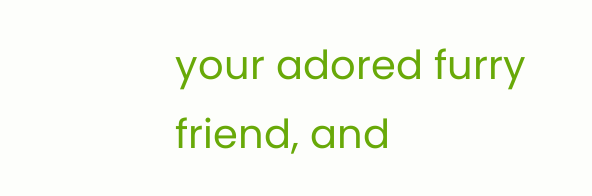your adored furry friend, and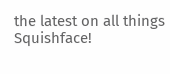the latest on all things Squishface!